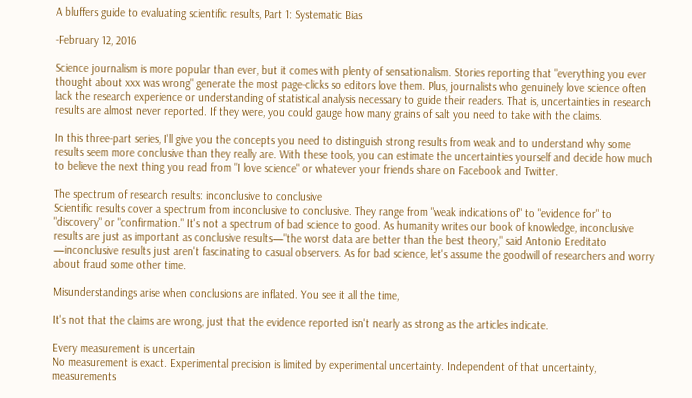A bluffers guide to evaluating scientific results, Part 1: Systematic Bias

-February 12, 2016

Science journalism is more popular than ever, but it comes with plenty of sensationalism. Stories reporting that "everything you ever thought about xxx was wrong" generate the most page-clicks so editors love them. Plus, journalists who genuinely love science often lack the research experience or understanding of statistical analysis necessary to guide their readers. That is, uncertainties in research results are almost never reported. If they were, you could gauge how many grains of salt you need to take with the claims.

In this three-part series, I'll give you the concepts you need to distinguish strong results from weak and to understand why some results seem more conclusive than they really are. With these tools, you can estimate the uncertainties yourself and decide how much to believe the next thing you read from "I love science" or whatever your friends share on Facebook and Twitter.

The spectrum of research results: inconclusive to conclusive
Scientific results cover a spectrum from inconclusive to conclusive. They range from "weak indications of" to "evidence for" to "discovery" or "confirmation." It's not a spectrum of bad science to good. As humanity writes our book of knowledge, inconclusive results are just as important as conclusive results—"the worst data are better than the best theory," said Antonio Ereditato —inconclusive results just aren't fascinating to casual observers. As for bad science, let's assume the goodwill of researchers and worry about fraud some other time.

Misunderstandings arise when conclusions are inflated. You see it all the time,

It's not that the claims are wrong, just that the evidence reported isn't nearly as strong as the articles indicate.

Every measurement is uncertain
No measurement is exact. Experimental precision is limited by experimental uncertainty. Independent of that uncertainty, measurements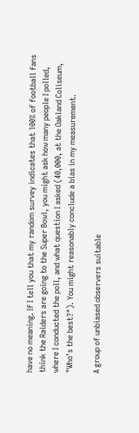have no meaning. If I tell you that my random survey indicates that 100% of football fans think the Raiders are going to the Super Bowl, you might ask how many people I polled, where I conducted the poll, and what question I asked (40,000, at the Oakland Coliseum, "Who’s the best?"). You might reasonably conclude a bias in my measurement.

A group of unbiased observers suitable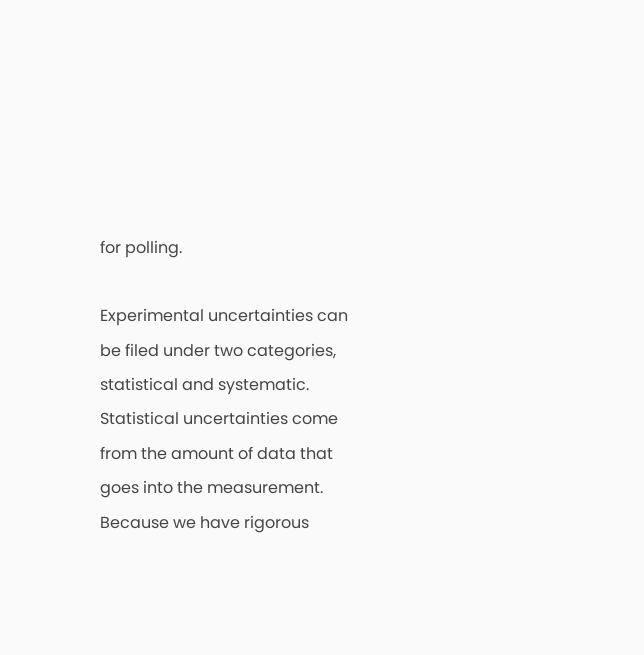for polling.

Experimental uncertainties can be filed under two categories, statistical and systematic. Statistical uncertainties come from the amount of data that goes into the measurement. Because we have rigorous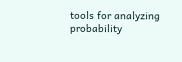tools for analyzing probability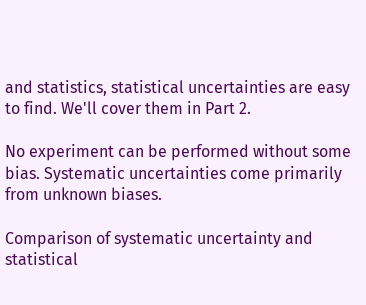and statistics, statistical uncertainties are easy to find. We'll cover them in Part 2.

No experiment can be performed without some bias. Systematic uncertainties come primarily from unknown biases.

Comparison of systematic uncertainty and statistical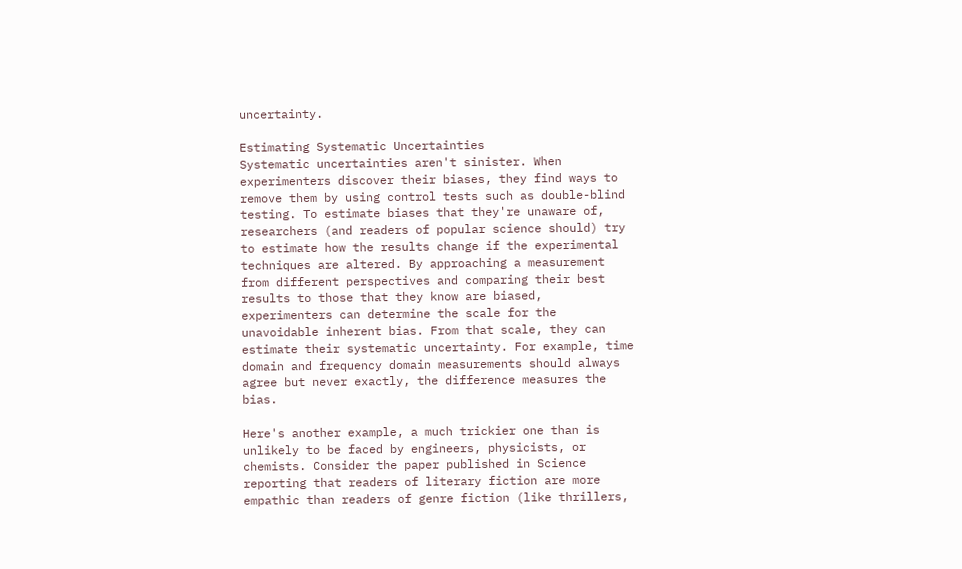uncertainty.

Estimating Systematic Uncertainties
Systematic uncertainties aren't sinister. When experimenters discover their biases, they find ways to remove them by using control tests such as double-blind testing. To estimate biases that they're unaware of, researchers (and readers of popular science should) try to estimate how the results change if the experimental techniques are altered. By approaching a measurement from different perspectives and comparing their best results to those that they know are biased, experimenters can determine the scale for the unavoidable inherent bias. From that scale, they can estimate their systematic uncertainty. For example, time domain and frequency domain measurements should always agree but never exactly, the difference measures the bias.

Here's another example, a much trickier one than is unlikely to be faced by engineers, physicists, or chemists. Consider the paper published in Science reporting that readers of literary fiction are more empathic than readers of genre fiction (like thrillers,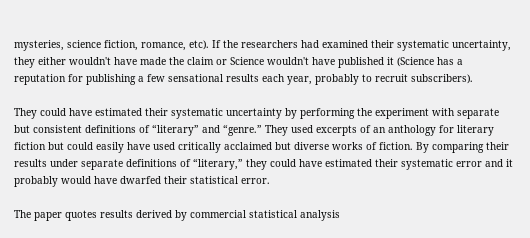mysteries, science fiction, romance, etc). If the researchers had examined their systematic uncertainty, they either wouldn't have made the claim or Science wouldn't have published it (Science has a reputation for publishing a few sensational results each year, probably to recruit subscribers).

They could have estimated their systematic uncertainty by performing the experiment with separate but consistent definitions of “literary” and “genre.” They used excerpts of an anthology for literary fiction but could easily have used critically acclaimed but diverse works of fiction. By comparing their results under separate definitions of “literary,” they could have estimated their systematic error and it probably would have dwarfed their statistical error.

The paper quotes results derived by commercial statistical analysis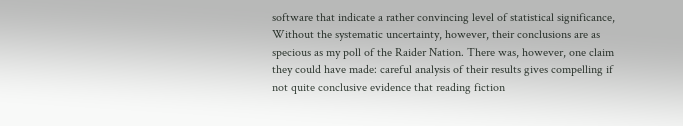software that indicate a rather convincing level of statistical significance, Without the systematic uncertainty, however, their conclusions are as specious as my poll of the Raider Nation. There was, however, one claim they could have made: careful analysis of their results gives compelling if not quite conclusive evidence that reading fiction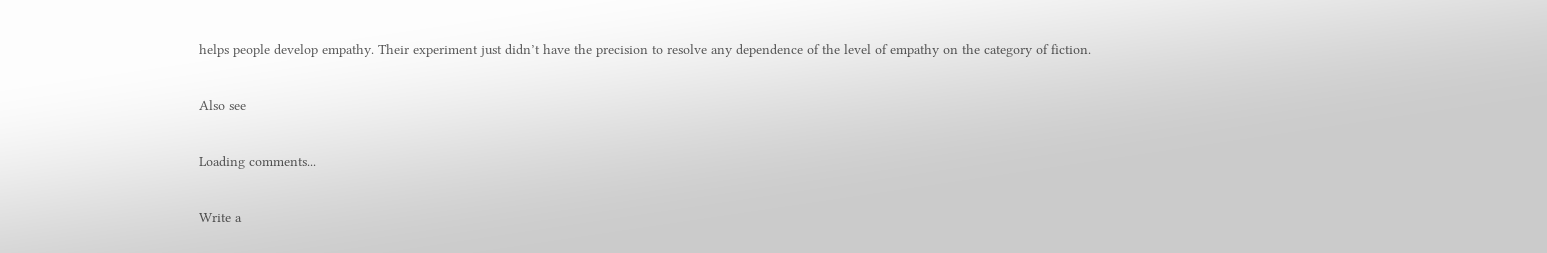helps people develop empathy. Their experiment just didn’t have the precision to resolve any dependence of the level of empathy on the category of fiction.

Also see

Loading comments...

Write a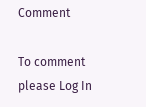Comment

To comment please Log In